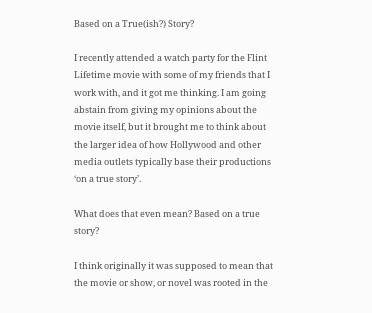Based on a True(ish?) Story?

I recently attended a watch party for the Flint Lifetime movie with some of my friends that I work with, and it got me thinking. I am going abstain from giving my opinions about the movie itself, but it brought me to think about the larger idea of how Hollywood and other media outlets typically base their productions ‘on a true story’.

What does that even mean? Based on a true story?

I think originally it was supposed to mean that the movie or show, or novel was rooted in the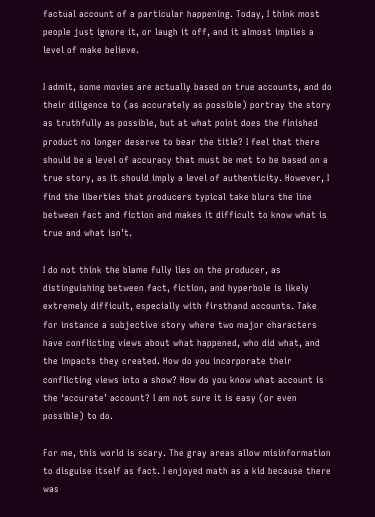factual account of a particular happening. Today, I think most people just ignore it, or laugh it off, and it almost implies a level of make believe.

I admit, some movies are actually based on true accounts, and do their diligence to (as accurately as possible) portray the story as truthfully as possible, but at what point does the finished product no longer deserve to bear the title? I feel that there should be a level of accuracy that must be met to be based on a true story, as it should imply a level of authenticity. However, I find the liberties that producers typical take blurs the line between fact and fiction and makes it difficult to know what is true and what isn’t.

I do not think the blame fully lies on the producer, as distinguishing between fact, fiction, and hyperbole is likely extremely difficult, especially with firsthand accounts. Take for instance a subjective story where two major characters have conflicting views about what happened, who did what, and the impacts they created. How do you incorporate their conflicting views into a show? How do you know what account is the ‘accurate’ account? I am not sure it is easy (or even possible) to do.

For me, this world is scary. The gray areas allow misinformation to disguise itself as fact. I enjoyed math as a kid because there was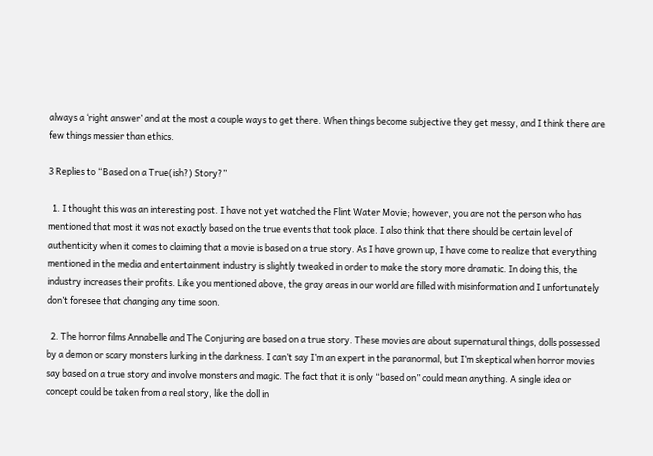always a ‘right answer’ and at the most a couple ways to get there. When things become subjective they get messy, and I think there are few things messier than ethics.

3 Replies to “Based on a True(ish?) Story?”

  1. I thought this was an interesting post. I have not yet watched the Flint Water Movie; however, you are not the person who has mentioned that most it was not exactly based on the true events that took place. I also think that there should be certain level of authenticity when it comes to claiming that a movie is based on a true story. As I have grown up, I have come to realize that everything mentioned in the media and entertainment industry is slightly tweaked in order to make the story more dramatic. In doing this, the industry increases their profits. Like you mentioned above, the gray areas in our world are filled with misinformation and I unfortunately don’t foresee that changing any time soon.

  2. The horror films Annabelle and The Conjuring are based on a true story. These movies are about supernatural things, dolls possessed by a demon or scary monsters lurking in the darkness. I can’t say I’m an expert in the paranormal, but I’m skeptical when horror movies say based on a true story and involve monsters and magic. The fact that it is only “based on” could mean anything. A single idea or concept could be taken from a real story, like the doll in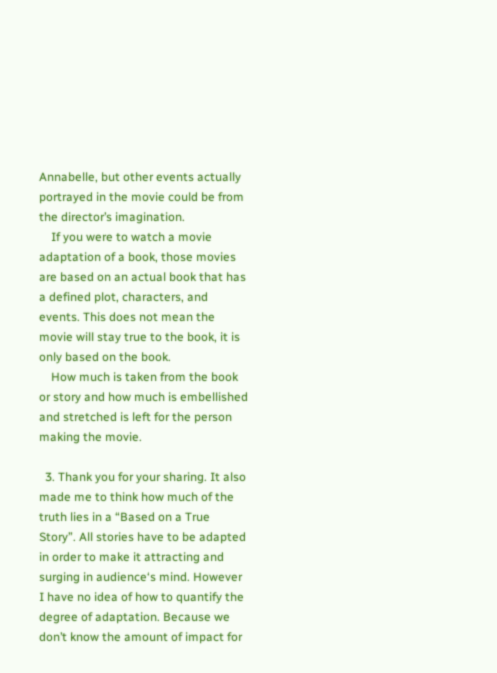Annabelle, but other events actually portrayed in the movie could be from the director’s imagination.
    If you were to watch a movie adaptation of a book, those movies are based on an actual book that has a defined plot, characters, and events. This does not mean the movie will stay true to the book, it is only based on the book.
    How much is taken from the book or story and how much is embellished and stretched is left for the person making the movie.

  3. Thank you for your sharing. It also made me to think how much of the truth lies in a “Based on a True Story”. All stories have to be adapted in order to make it attracting and surging in audience‘s mind. However I have no idea of how to quantify the degree of adaptation. Because we don’t know the amount of impact for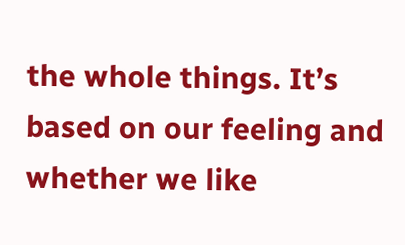the whole things. It’s based on our feeling and whether we like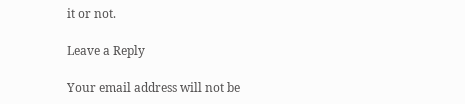it or not.

Leave a Reply

Your email address will not be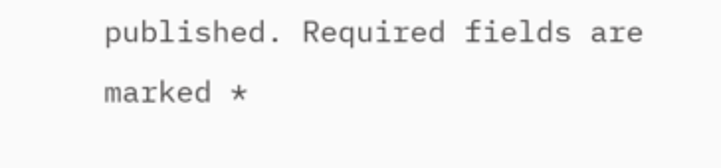published. Required fields are marked *